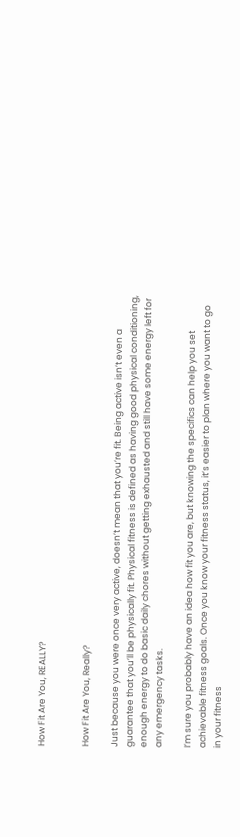How Fit Are You, REALLY?


How Fit Are You, Really?

Just because you were once very active, doesn’t mean that you’re fit. Being active isn’t even a guarantee that you’ll be physically fit. Physical fitness is defined as having good physical conditioning, enough energy to do basic daily chores without getting exhausted and still have some energy left for any emergency tasks.

I’m sure you probably have an idea how fit you are, but knowing the specifics can help you set achievable fitness goals. Once you know your fitness status, it’s easier to plan where you want to go in your fitness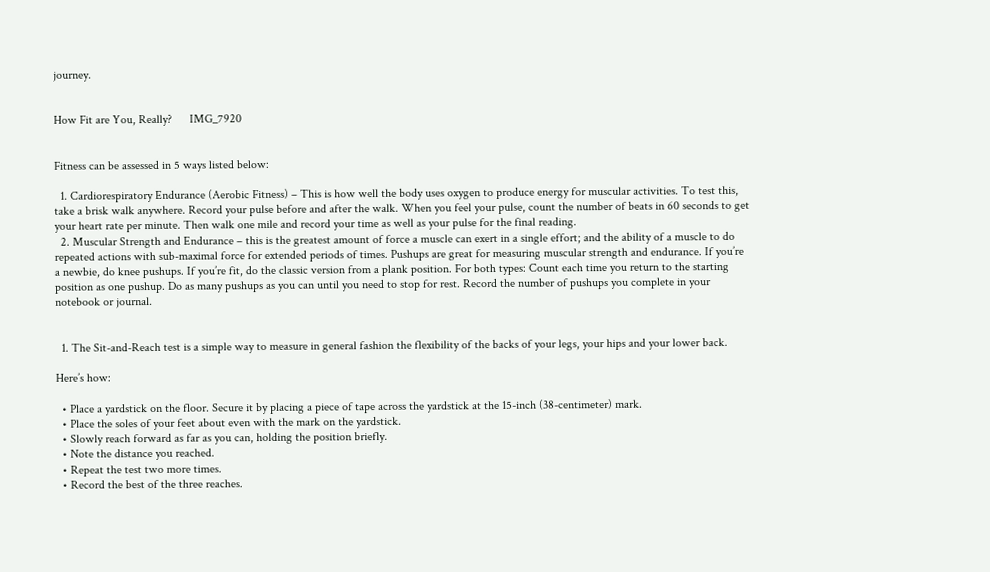journey.


How Fit are You, Really?      IMG_7920


Fitness can be assessed in 5 ways listed below:

  1. Cardiorespiratory Endurance (Aerobic Fitness) – This is how well the body uses oxygen to produce energy for muscular activities. To test this, take a brisk walk anywhere. Record your pulse before and after the walk. When you feel your pulse, count the number of beats in 60 seconds to get your heart rate per minute. Then walk one mile and record your time as well as your pulse for the final reading.
  2. Muscular Strength and Endurance – this is the greatest amount of force a muscle can exert in a single effort; and the ability of a muscle to do repeated actions with sub-maximal force for extended periods of times. Pushups are great for measuring muscular strength and endurance. If you’re a newbie, do knee pushups. If you’re fit, do the classic version from a plank position. For both types: Count each time you return to the starting position as one pushup. Do as many pushups as you can until you need to stop for rest. Record the number of pushups you complete in your notebook or journal.


  1. The Sit-and-Reach test is a simple way to measure in general fashion the flexibility of the backs of your legs, your hips and your lower back.

Here’s how:

  • Place a yardstick on the floor. Secure it by placing a piece of tape across the yardstick at the 15-inch (38-centimeter) mark.
  • Place the soles of your feet about even with the mark on the yardstick.
  • Slowly reach forward as far as you can, holding the position briefly.
  • Note the distance you reached.
  • Repeat the test two more times.
  • Record the best of the three reaches.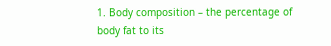1. Body composition – the percentage of body fat to its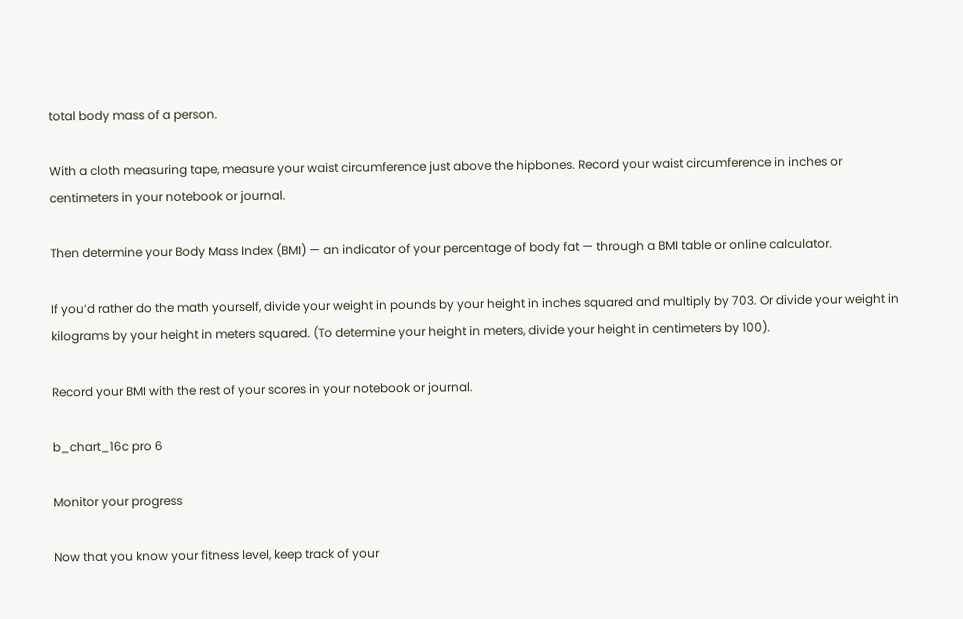total body mass of a person.

With a cloth measuring tape, measure your waist circumference just above the hipbones. Record your waist circumference in inches or centimeters in your notebook or journal.

Then determine your Body Mass Index (BMI) — an indicator of your percentage of body fat — through a BMI table or online calculator.

If you’d rather do the math yourself, divide your weight in pounds by your height in inches squared and multiply by 703. Or divide your weight in kilograms by your height in meters squared. (To determine your height in meters, divide your height in centimeters by 100).

Record your BMI with the rest of your scores in your notebook or journal.

b_chart_16c pro 6

Monitor your progress

Now that you know your fitness level, keep track of your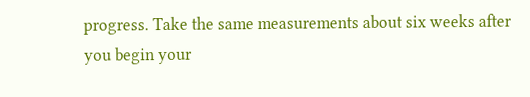progress. Take the same measurements about six weeks after you begin your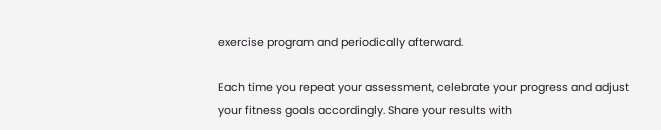exercise program and periodically afterward.

Each time you repeat your assessment, celebrate your progress and adjust your fitness goals accordingly. Share your results with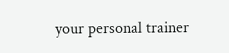your personal trainer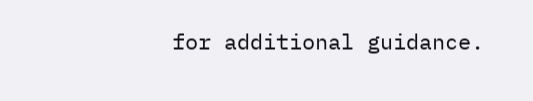for additional guidance.